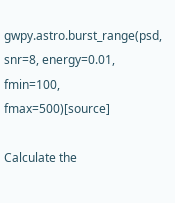gwpy.astro.burst_range(psd, snr=8, energy=0.01, fmin=100, fmax=500)[source]

Calculate the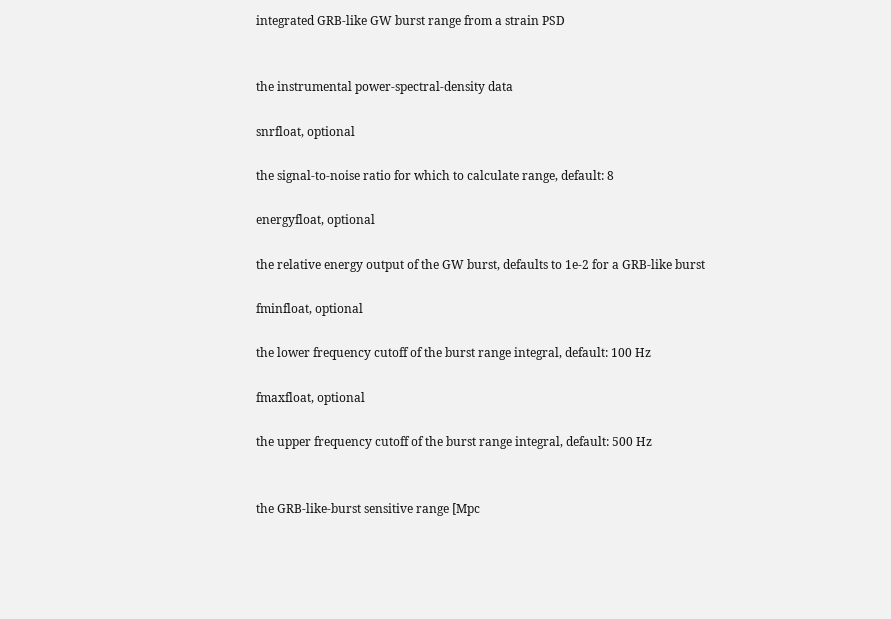integrated GRB-like GW burst range from a strain PSD


the instrumental power-spectral-density data

snrfloat, optional

the signal-to-noise ratio for which to calculate range, default: 8

energyfloat, optional

the relative energy output of the GW burst, defaults to 1e-2 for a GRB-like burst

fminfloat, optional

the lower frequency cutoff of the burst range integral, default: 100 Hz

fmaxfloat, optional

the upper frequency cutoff of the burst range integral, default: 500 Hz


the GRB-like-burst sensitive range [Mpc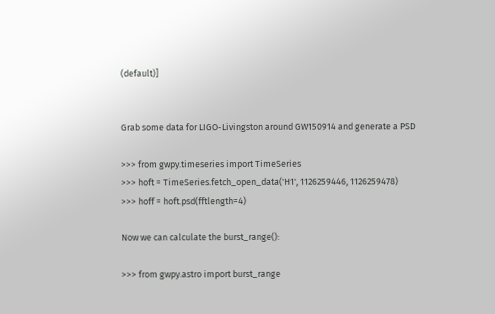(default)]


Grab some data for LIGO-Livingston around GW150914 and generate a PSD

>>> from gwpy.timeseries import TimeSeries
>>> hoft = TimeSeries.fetch_open_data('H1', 1126259446, 1126259478)
>>> hoff = hoft.psd(fftlength=4)

Now we can calculate the burst_range():

>>> from gwpy.astro import burst_range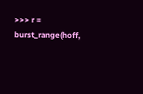>>> r = burst_range(hoff,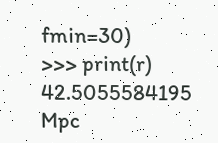fmin=30)
>>> print(r)
42.5055584195 Mpc